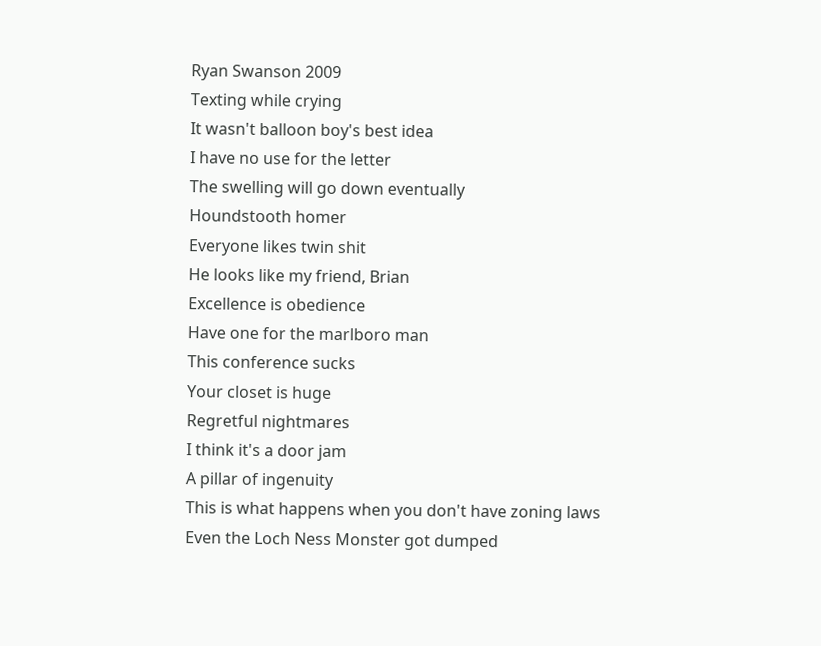Ryan Swanson 2009
Texting while crying
It wasn't balloon boy's best idea
I have no use for the letter
The swelling will go down eventually
Houndstooth homer
Everyone likes twin shit
He looks like my friend, Brian
Excellence is obedience
Have one for the marlboro man
This conference sucks
Your closet is huge
Regretful nightmares
I think it's a door jam
A pillar of ingenuity
This is what happens when you don't have zoning laws
Even the Loch Ness Monster got dumped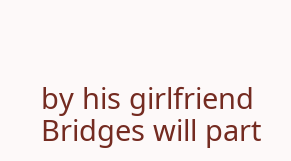by his girlfriend
Bridges will part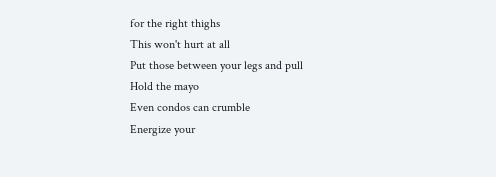for the right thighs
This won't hurt at all
Put those between your legs and pull
Hold the mayo
Even condos can crumble
Energize your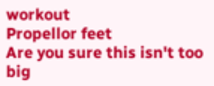workout
Propellor feet
Are you sure this isn't too big